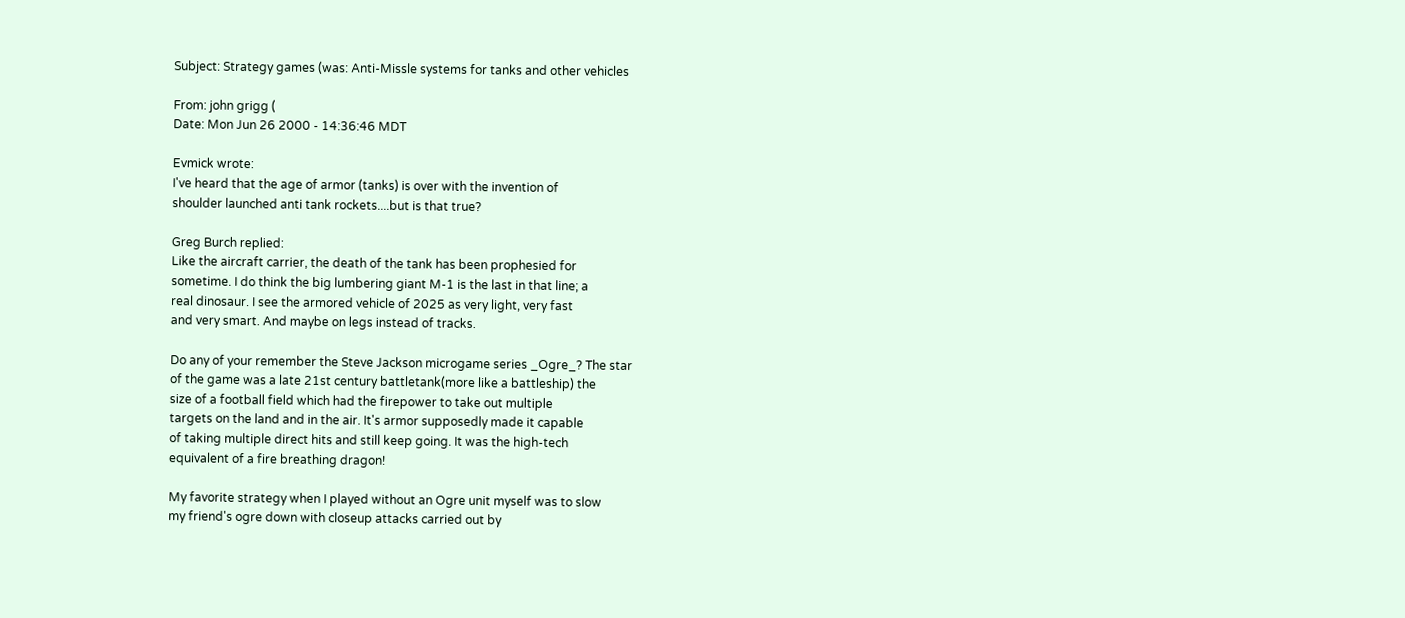Subject: Strategy games (was: Anti-Missle systems for tanks and other vehicles

From: john grigg (
Date: Mon Jun 26 2000 - 14:36:46 MDT

Evmick wrote:
I've heard that the age of armor (tanks) is over with the invention of
shoulder launched anti tank rockets....but is that true?

Greg Burch replied:
Like the aircraft carrier, the death of the tank has been prophesied for
sometime. I do think the big lumbering giant M-1 is the last in that line; a
real dinosaur. I see the armored vehicle of 2025 as very light, very fast
and very smart. And maybe on legs instead of tracks.

Do any of your remember the Steve Jackson microgame series _Ogre_? The star
of the game was a late 21st century battletank(more like a battleship) the
size of a football field which had the firepower to take out multiple
targets on the land and in the air. It's armor supposedly made it capable
of taking multiple direct hits and still keep going. It was the high-tech
equivalent of a fire breathing dragon!

My favorite strategy when I played without an Ogre unit myself was to slow
my friend's ogre down with closeup attacks carried out by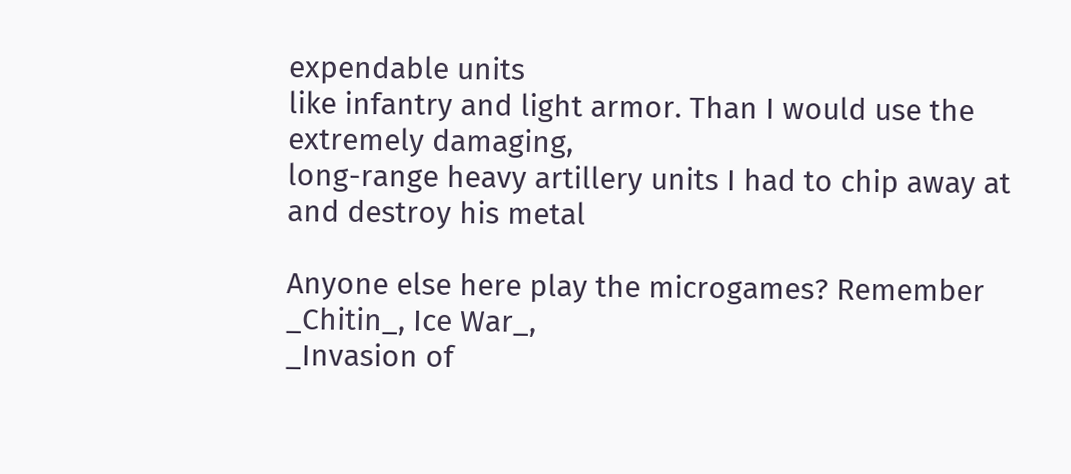expendable units
like infantry and light armor. Than I would use the extremely damaging,
long-range heavy artillery units I had to chip away at and destroy his metal

Anyone else here play the microgames? Remember _Chitin_, Ice War_,
_Invasion of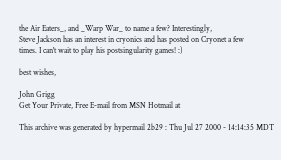the Air Eaters_, and _Warp War_ to name a few? Interestingly,
Steve Jackson has an interest in cryonics and has posted on Cryonet a few
times. I can't wait to play his postsingularity games! :)

best wishes,

John Grigg
Get Your Private, Free E-mail from MSN Hotmail at

This archive was generated by hypermail 2b29 : Thu Jul 27 2000 - 14:14:35 MDT